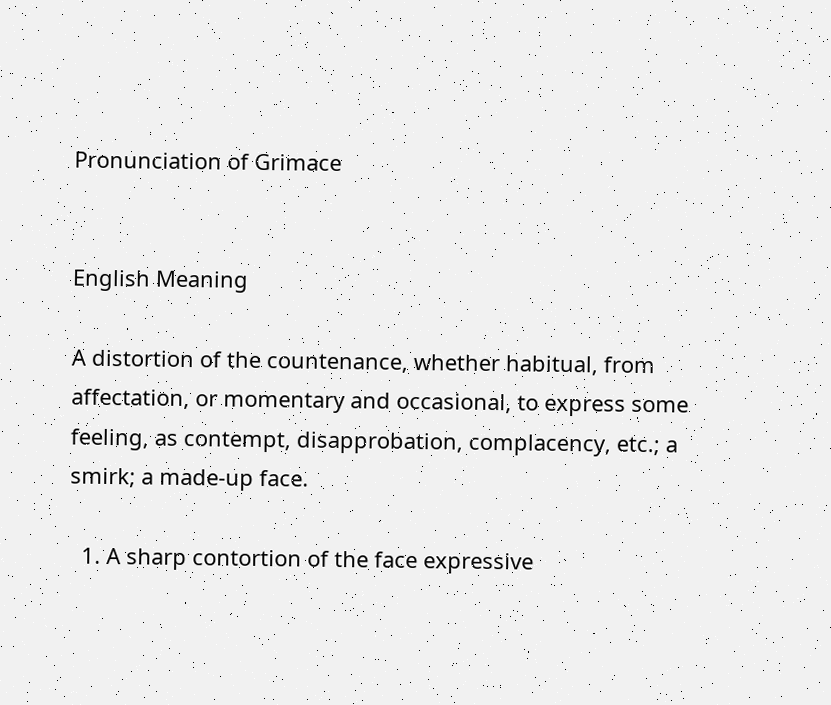Pronunciation of Grimace


English Meaning

A distortion of the countenance, whether habitual, from affectation, or momentary and occasional, to express some feeling, as contempt, disapprobation, complacency, etc.; a smirk; a made-up face.

  1. A sharp contortion of the face expressive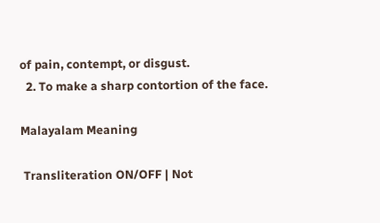of pain, contempt, or disgust.
  2. To make a sharp contortion of the face.

Malayalam Meaning

 Transliteration ON/OFF | Not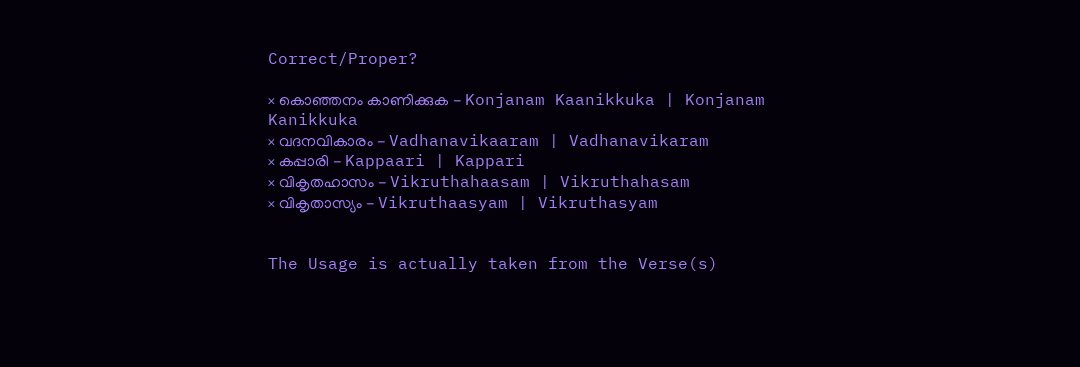Correct/Proper?

× കൊഞ്ഞനം കാണിക്കുക - Konjanam Kaanikkuka | Konjanam Kanikkuka
× വദനവികാരം - Vadhanavikaaram | Vadhanavikaram
× കപ്പാരി - Kappaari | Kappari
× വികൃതഹാസം - Vikruthahaasam | Vikruthahasam
× വികൃതാസ്യം - Vikruthaasyam | Vikruthasyam


The Usage is actually taken from the Verse(s)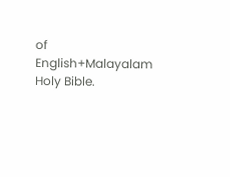of English+Malayalam Holy Bible.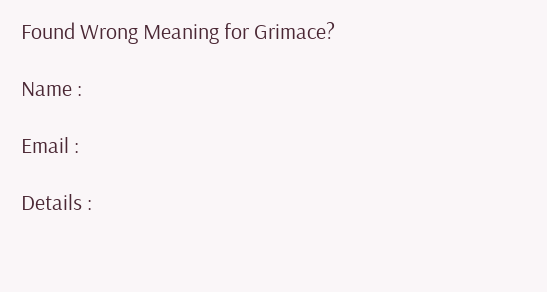Found Wrong Meaning for Grimace?

Name :

Email :

Details :